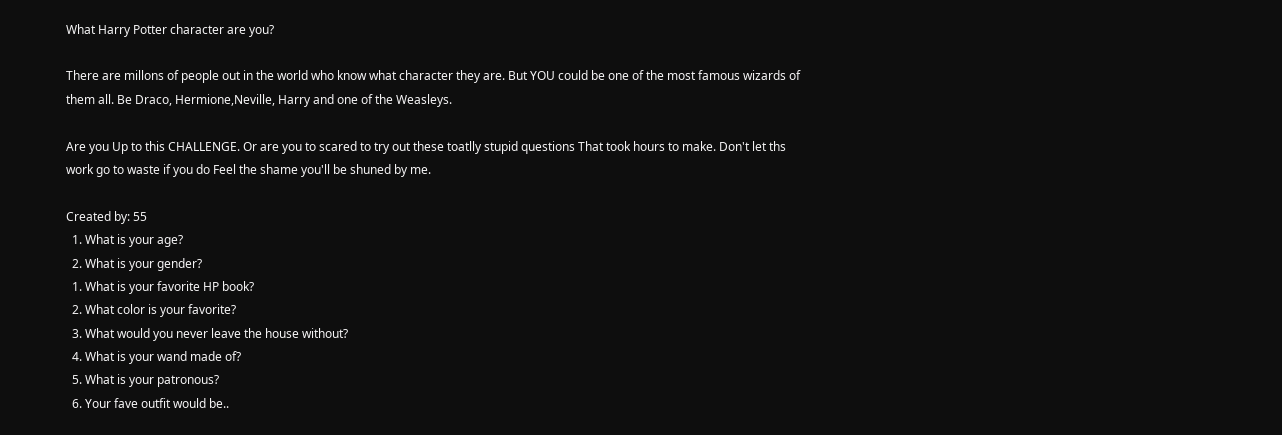What Harry Potter character are you?

There are millons of people out in the world who know what character they are. But YOU could be one of the most famous wizards of them all. Be Draco, Hermione,Neville, Harry and one of the Weasleys.

Are you Up to this CHALLENGE. Or are you to scared to try out these toatlly stupid questions That took hours to make. Don't let ths work go to waste if you do Feel the shame you'll be shuned by me.

Created by: 55
  1. What is your age?
  2. What is your gender?
  1. What is your favorite HP book?
  2. What color is your favorite?
  3. What would you never leave the house without?
  4. What is your wand made of?
  5. What is your patronous?
  6. Your fave outfit would be..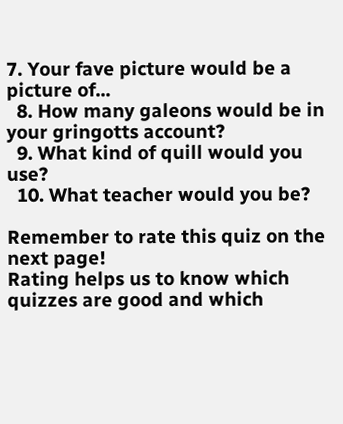7. Your fave picture would be a picture of...
  8. How many galeons would be in your gringotts account?
  9. What kind of quill would you use?
  10. What teacher would you be?

Remember to rate this quiz on the next page!
Rating helps us to know which quizzes are good and which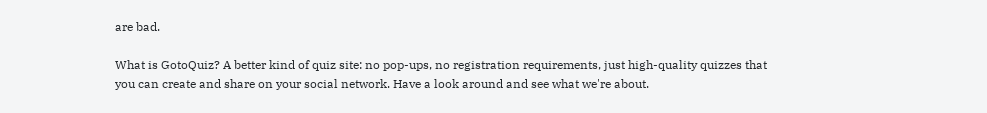are bad.

What is GotoQuiz? A better kind of quiz site: no pop-ups, no registration requirements, just high-quality quizzes that you can create and share on your social network. Have a look around and see what we're about.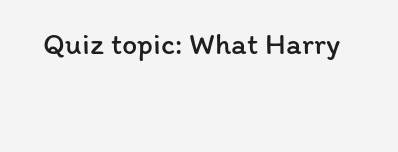Quiz topic: What Harry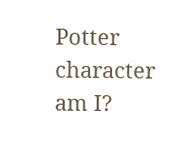Potter character am I?